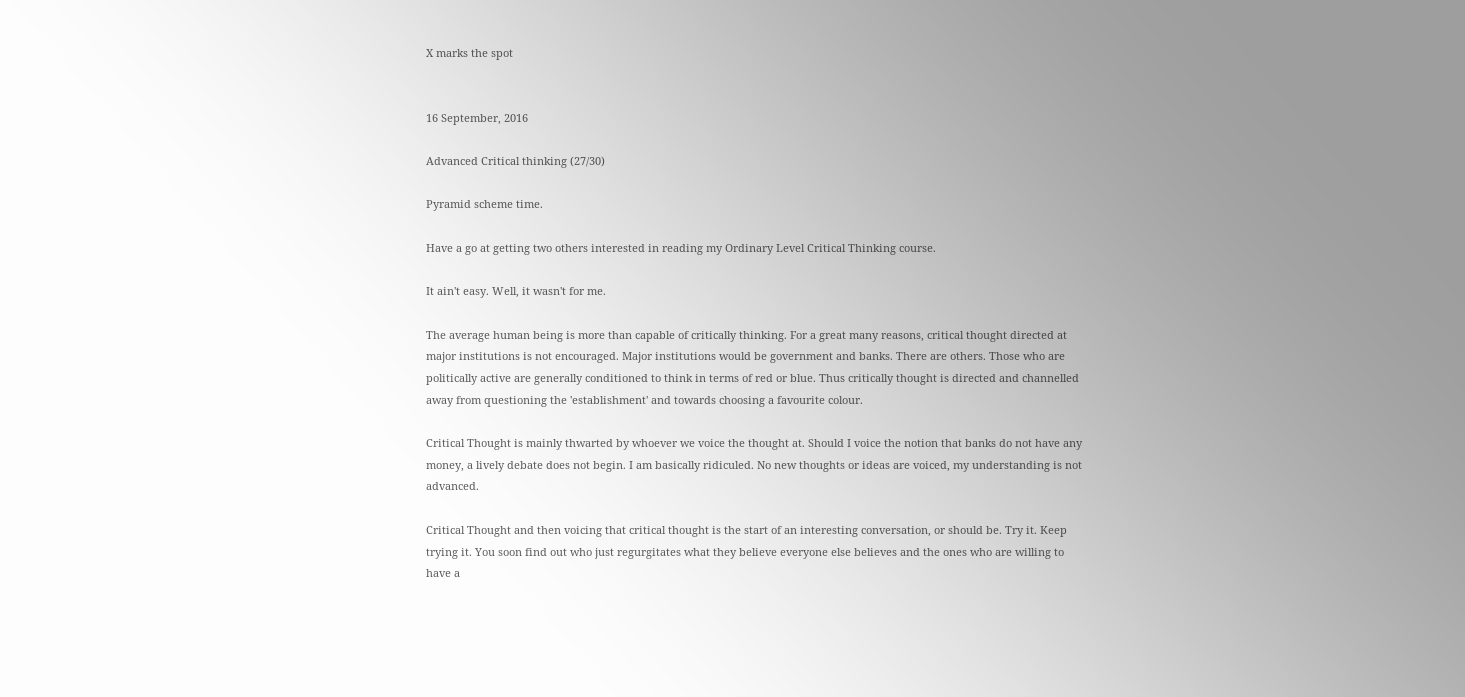X marks the spot


16 September, 2016

Advanced Critical thinking (27/30)

Pyramid scheme time.

Have a go at getting two others interested in reading my Ordinary Level Critical Thinking course.

It ain't easy. Well, it wasn't for me.

The average human being is more than capable of critically thinking. For a great many reasons, critical thought directed at major institutions is not encouraged. Major institutions would be government and banks. There are others. Those who are politically active are generally conditioned to think in terms of red or blue. Thus critically thought is directed and channelled away from questioning the 'establishment' and towards choosing a favourite colour.

Critical Thought is mainly thwarted by whoever we voice the thought at. Should I voice the notion that banks do not have any money, a lively debate does not begin. I am basically ridiculed. No new thoughts or ideas are voiced, my understanding is not advanced.

Critical Thought and then voicing that critical thought is the start of an interesting conversation, or should be. Try it. Keep trying it. You soon find out who just regurgitates what they believe everyone else believes and the ones who are willing to have a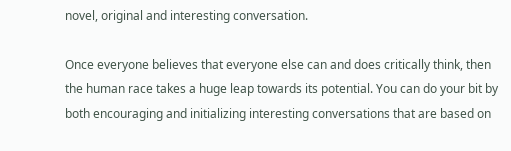novel, original and interesting conversation.

Once everyone believes that everyone else can and does critically think, then the human race takes a huge leap towards its potential. You can do your bit by both encouraging and initializing interesting conversations that are based on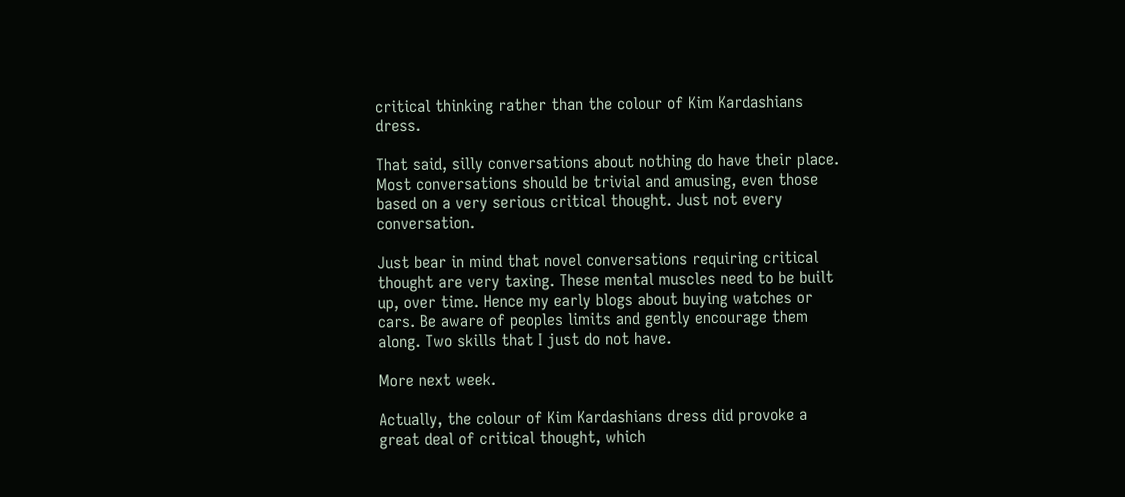critical thinking rather than the colour of Kim Kardashians dress.

That said, silly conversations about nothing do have their place. Most conversations should be trivial and amusing, even those based on a very serious critical thought. Just not every conversation.

Just bear in mind that novel conversations requiring critical thought are very taxing. These mental muscles need to be built up, over time. Hence my early blogs about buying watches or cars. Be aware of peoples limits and gently encourage them along. Two skills that I just do not have.

More next week.

Actually, the colour of Kim Kardashians dress did provoke a great deal of critical thought, which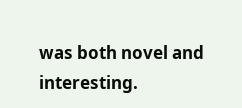was both novel and interesting.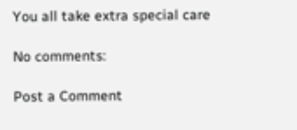You all take extra special care

No comments:

Post a Comment